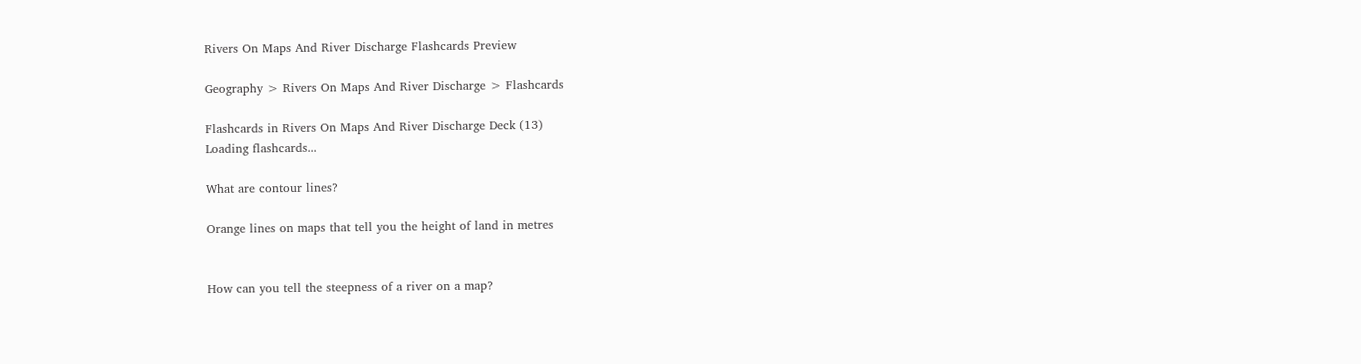Rivers On Maps And River Discharge Flashcards Preview

Geography > Rivers On Maps And River Discharge > Flashcards

Flashcards in Rivers On Maps And River Discharge Deck (13)
Loading flashcards...

What are contour lines?

Orange lines on maps that tell you the height of land in metres


How can you tell the steepness of a river on a map?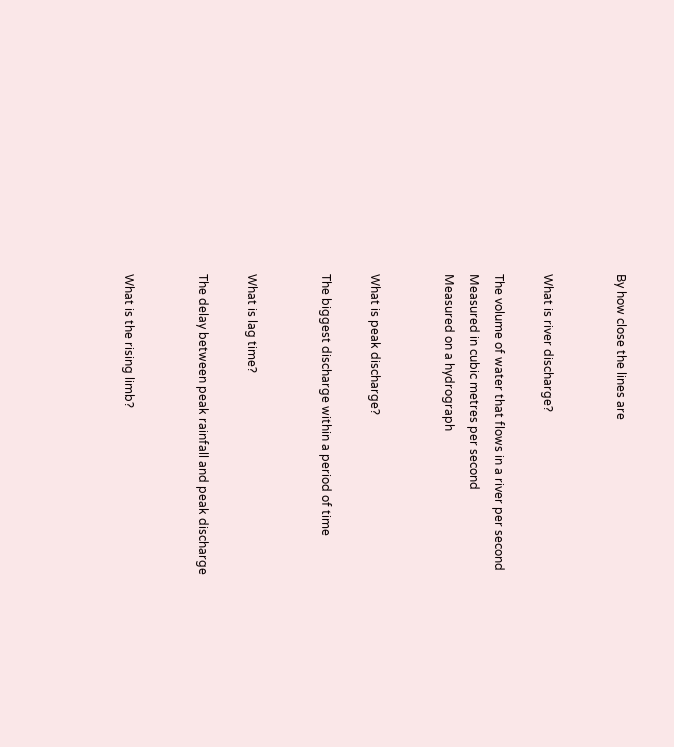By how close the lines are


What is river discharge?

The volume of water that flows in a river per second
Measured in cubic metres per second
Measured on a hydrograph


What is peak discharge?

The biggest discharge within a period of time


What is lag time?

The delay between peak rainfall and peak discharge


What is the rising limb?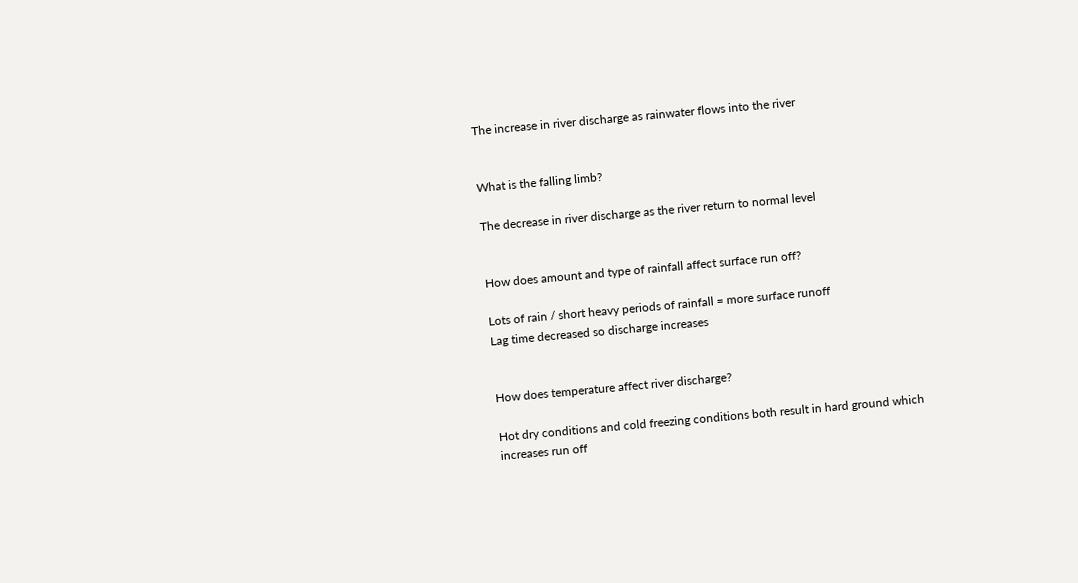The increase in river discharge as rainwater flows into the river


What is the falling limb?

The decrease in river discharge as the river return to normal level


How does amount and type of rainfall affect surface run off?

Lots of rain / short heavy periods of rainfall = more surface runoff
Lag time decreased so discharge increases


How does temperature affect river discharge?

Hot dry conditions and cold freezing conditions both result in hard ground which increases run off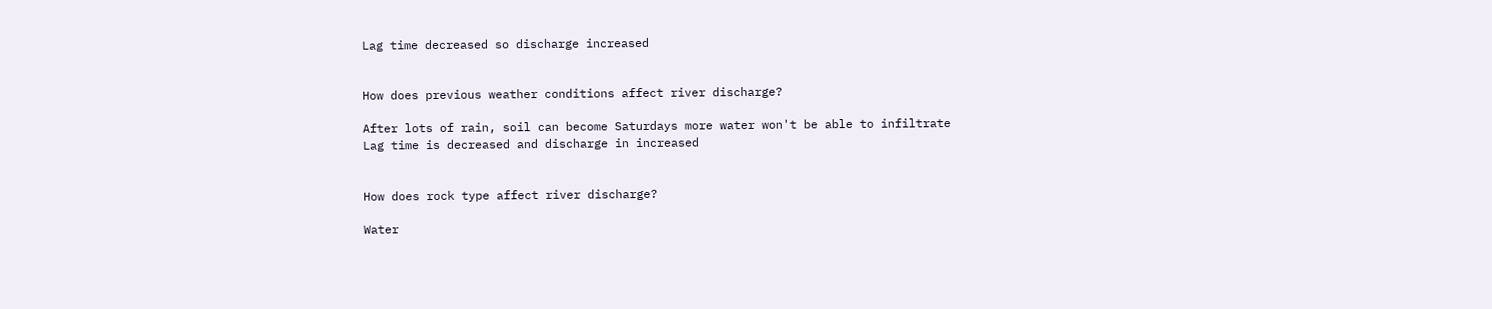Lag time decreased so discharge increased


How does previous weather conditions affect river discharge?

After lots of rain, soil can become Saturdays more water won't be able to infiltrate
Lag time is decreased and discharge in increased


How does rock type affect river discharge?

Water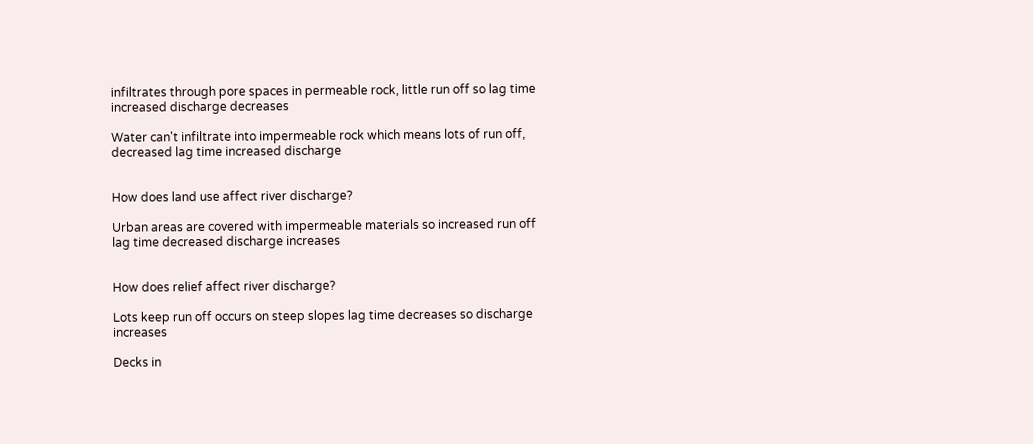infiltrates through pore spaces in permeable rock, little run off so lag time increased discharge decreases

Water can't infiltrate into impermeable rock which means lots of run off, decreased lag time increased discharge


How does land use affect river discharge?

Urban areas are covered with impermeable materials so increased run off lag time decreased discharge increases


How does relief affect river discharge?

Lots keep run off occurs on steep slopes lag time decreases so discharge increases

Decks in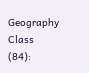Geography Class (84):